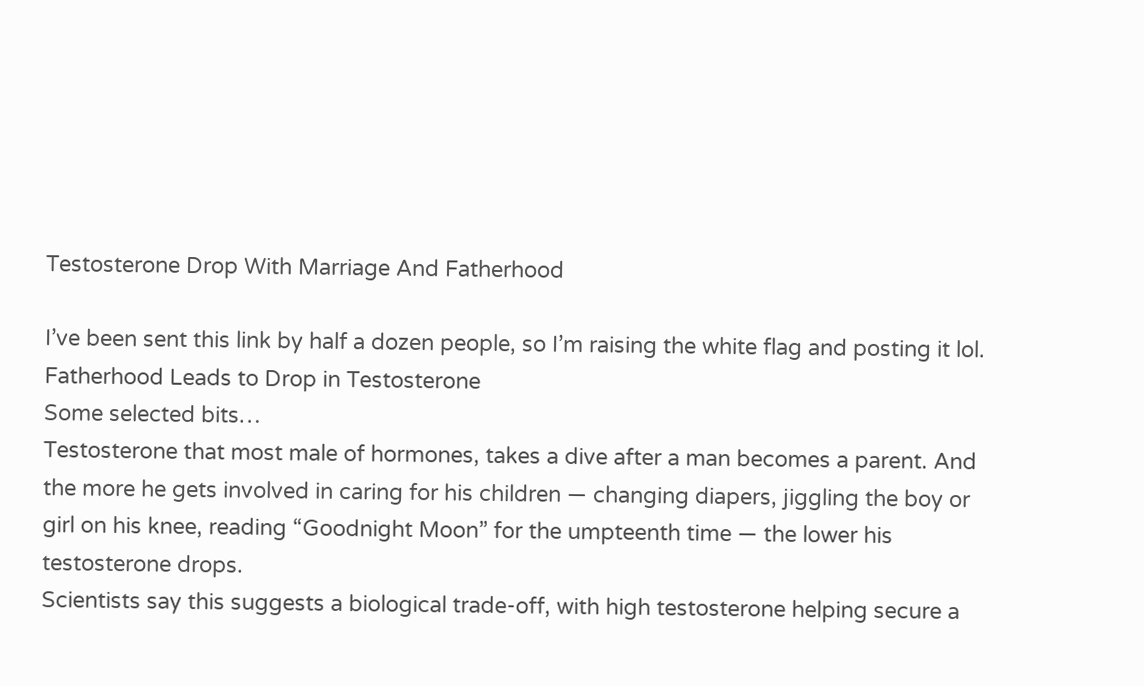Testosterone Drop With Marriage And Fatherhood

I’ve been sent this link by half a dozen people, so I’m raising the white flag and posting it lol. Fatherhood Leads to Drop in Testosterone
Some selected bits…
Testosterone that most male of hormones, takes a dive after a man becomes a parent. And the more he gets involved in caring for his children — changing diapers, jiggling the boy or girl on his knee, reading “Goodnight Moon” for the umpteenth time — the lower his testosterone drops.
Scientists say this suggests a biological trade-off, with high testosterone helping secure a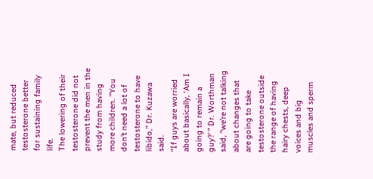mate, but reduced testosterone better for sustaining family life.
The lowering of their testosterone did not prevent the men in the study from having more children. “You don’t need a lot of testosterone to have libido,” Dr. Kuzawa said.
“If guys are worried about basically, ‘Am I going to remain a guy?’ ” Dr. Worthman said, “we’re not talking about changes that are going to take testosterone outside the range of having hairy chests, deep voices and big muscles and sperm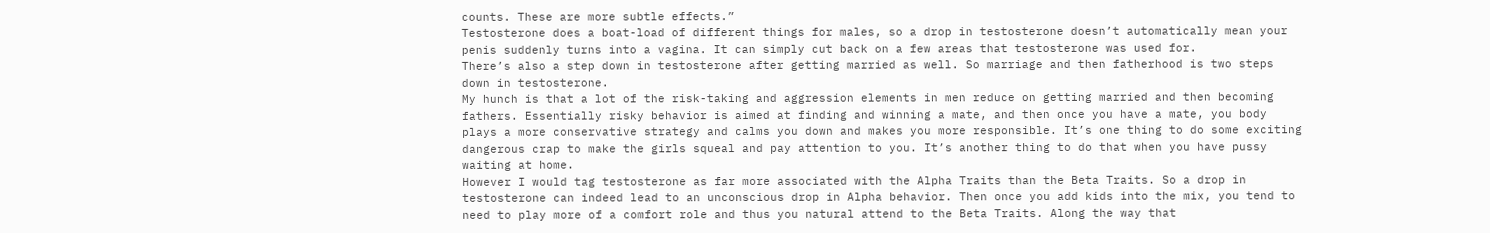counts. These are more subtle effects.”
Testosterone does a boat-load of different things for males, so a drop in testosterone doesn’t automatically mean your penis suddenly turns into a vagina. It can simply cut back on a few areas that testosterone was used for.
There’s also a step down in testosterone after getting married as well. So marriage and then fatherhood is two steps down in testosterone.
My hunch is that a lot of the risk-taking and aggression elements in men reduce on getting married and then becoming fathers. Essentially risky behavior is aimed at finding and winning a mate, and then once you have a mate, you body plays a more conservative strategy and calms you down and makes you more responsible. It’s one thing to do some exciting dangerous crap to make the girls squeal and pay attention to you. It’s another thing to do that when you have pussy waiting at home.
However I would tag testosterone as far more associated with the Alpha Traits than the Beta Traits. So a drop in testosterone can indeed lead to an unconscious drop in Alpha behavior. Then once you add kids into the mix, you tend to need to play more of a comfort role and thus you natural attend to the Beta Traits. Along the way that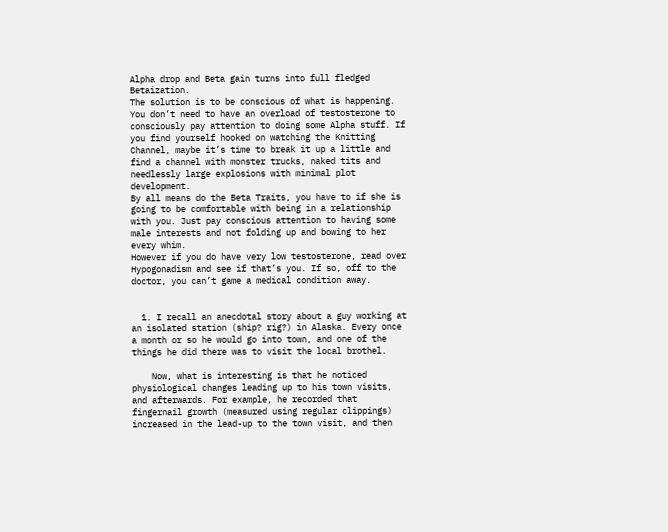Alpha drop and Beta gain turns into full fledged Betaization.
The solution is to be conscious of what is happening. You don’t need to have an overload of testosterone to consciously pay attention to doing some Alpha stuff. If you find yourself hooked on watching the Knitting Channel, maybe it’s time to break it up a little and find a channel with monster trucks, naked tits and needlessly large explosions with minimal plot development.
By all means do the Beta Traits, you have to if she is going to be comfortable with being in a relationship with you. Just pay conscious attention to having some male interests and not folding up and bowing to her every whim.
However if you do have very low testosterone, read over Hypogonadism and see if that’s you. If so, off to the doctor, you can’t game a medical condition away.


  1. I recall an anecdotal story about a guy working at an isolated station (ship? rig?) in Alaska. Every once a month or so he would go into town, and one of the things he did there was to visit the local brothel.

    Now, what is interesting is that he noticed physiological changes leading up to his town visits, and afterwards. For example, he recorded that fingernail growth (measured using regular clippings) increased in the lead-up to the town visit, and then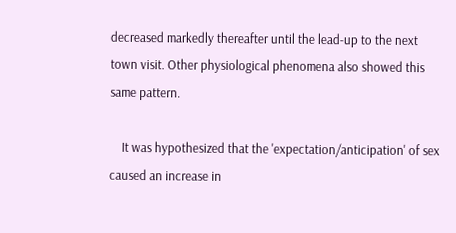decreased markedly thereafter until the lead-up to the next town visit. Other physiological phenomena also showed this same pattern.

    It was hypothesized that the 'expectation/anticipation' of sex caused an increase in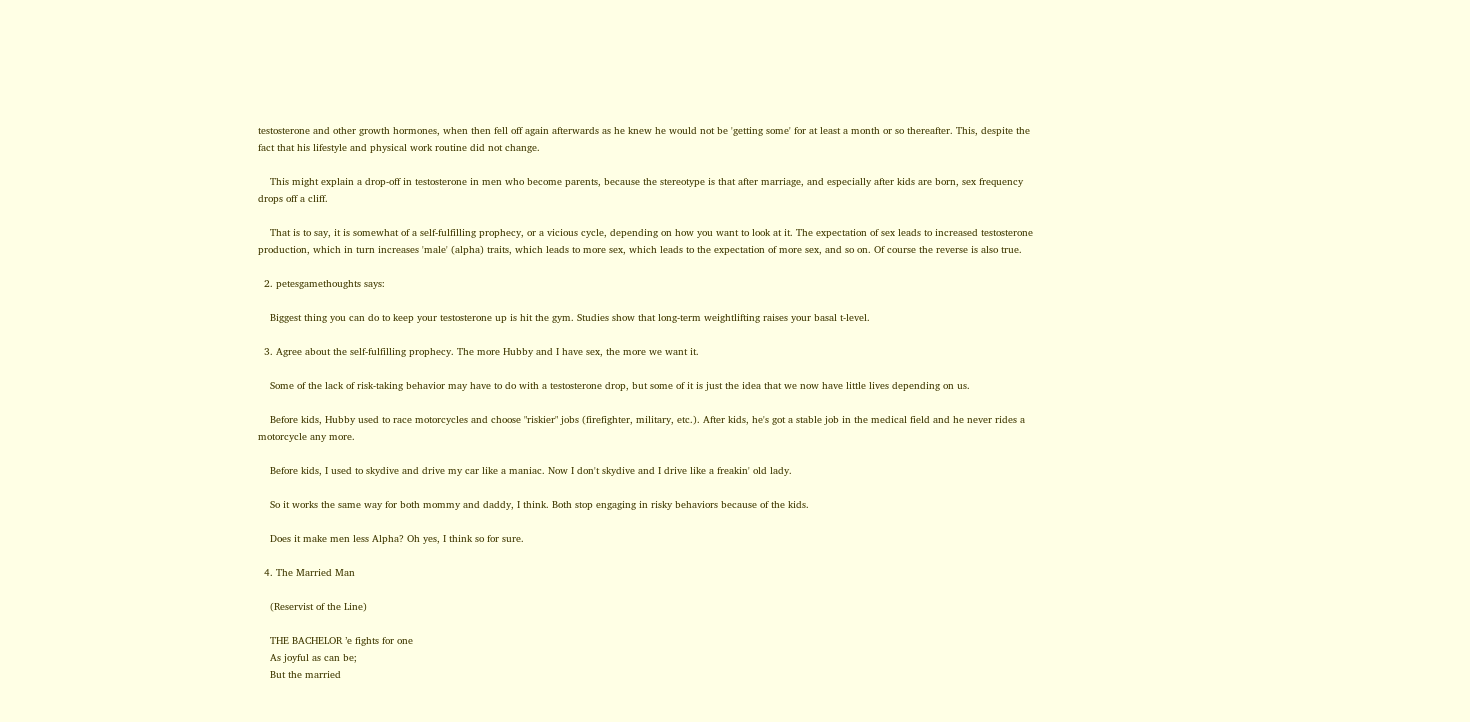testosterone and other growth hormones, when then fell off again afterwards as he knew he would not be 'getting some' for at least a month or so thereafter. This, despite the fact that his lifestyle and physical work routine did not change.

    This might explain a drop-off in testosterone in men who become parents, because the stereotype is that after marriage, and especially after kids are born, sex frequency drops off a cliff.

    That is to say, it is somewhat of a self-fulfilling prophecy, or a vicious cycle, depending on how you want to look at it. The expectation of sex leads to increased testosterone production, which in turn increases 'male' (alpha) traits, which leads to more sex, which leads to the expectation of more sex, and so on. Of course the reverse is also true.

  2. petesgamethoughts says:

    Biggest thing you can do to keep your testosterone up is hit the gym. Studies show that long-term weightlifting raises your basal t-level.

  3. Agree about the self-fulfilling prophecy. The more Hubby and I have sex, the more we want it.

    Some of the lack of risk-taking behavior may have to do with a testosterone drop, but some of it is just the idea that we now have little lives depending on us.

    Before kids, Hubby used to race motorcycles and choose "riskier" jobs (firefighter, military, etc.). After kids, he's got a stable job in the medical field and he never rides a motorcycle any more.

    Before kids, I used to skydive and drive my car like a maniac. Now I don't skydive and I drive like a freakin' old lady.

    So it works the same way for both mommy and daddy, I think. Both stop engaging in risky behaviors because of the kids.

    Does it make men less Alpha? Oh yes, I think so for sure.

  4. The Married Man

    (Reservist of the Line)

    THE BACHELOR ’e fights for one
    As joyful as can be;
    But the married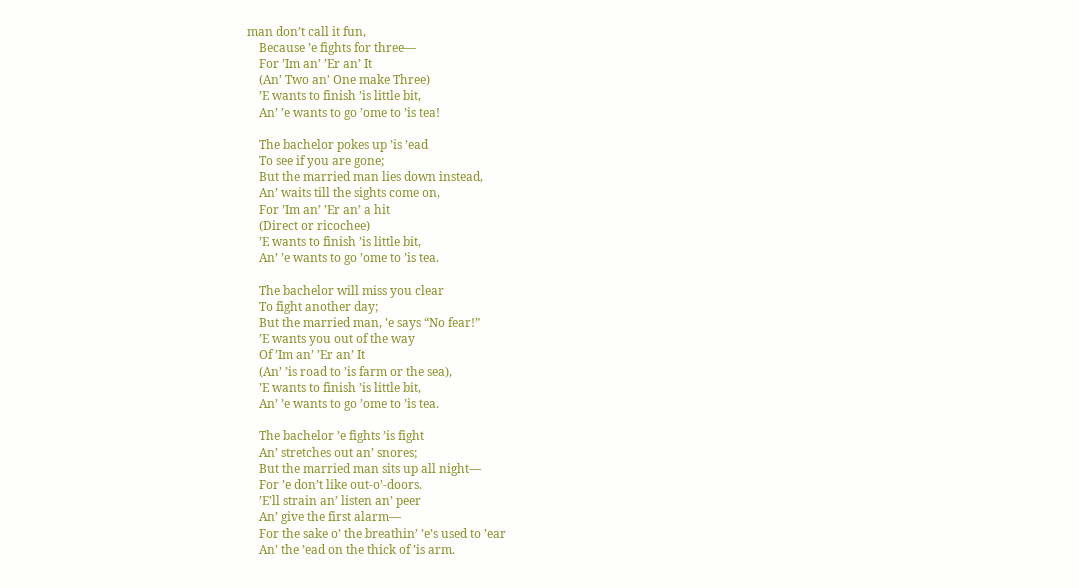man don’t call it fun,
    Because ’e fights for three—
    For ’Im an’ ’Er an’ It
    (An’ Two an’ One make Three)
    ’E wants to finish ’is little bit,
    An’ ’e wants to go ’ome to ’is tea!

    The bachelor pokes up ’is ’ead
    To see if you are gone;
    But the married man lies down instead,
    An’ waits till the sights come on,
    For ’Im an’ ’Er an’ a hit
    (Direct or ricochee)
    ’E wants to finish ’is little bit,
    An’ ’e wants to go ’ome to ’is tea.

    The bachelor will miss you clear
    To fight another day;
    But the married man, ’e says “No fear!”
    ’E wants you out of the way
    Of ’Im an’ ’Er an’ It
    (An’ ’is road to ’is farm or the sea),
    ’E wants to finish ’is little bit,
    An’ ’e wants to go ’ome to ’is tea.

    The bachelor ’e fights ’is fight
    An’ stretches out an’ snores;
    But the married man sits up all night—
    For ’e don’t like out-o’-doors.
    ’E’ll strain an’ listen an’ peer
    An’ give the first alarm—
    For the sake o’ the breathin’ ’e’s used to ’ear
    An’ the ’ead on the thick of ’is arm.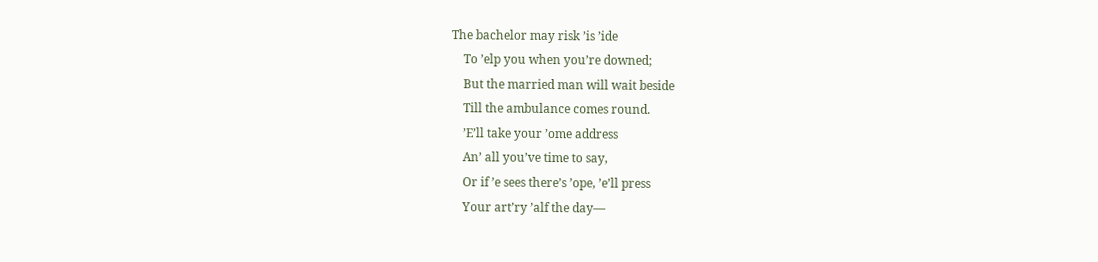The bachelor may risk ’is ’ide
    To ’elp you when you’re downed;
    But the married man will wait beside
    Till the ambulance comes round.
    ’E’ll take your ’ome address
    An’ all you’ve time to say,
    Or if ’e sees there’s ’ope, ’e’ll press
    Your art’ry ’alf the day—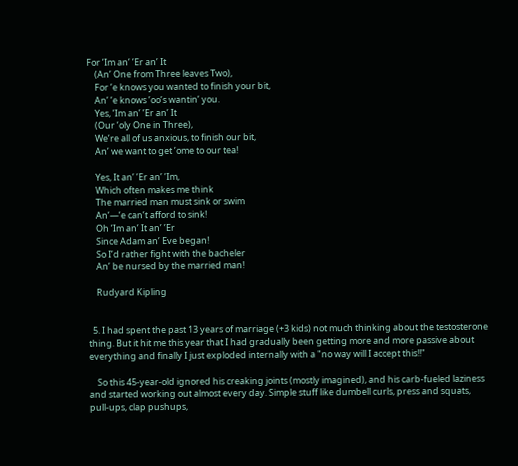For ’Im an’ ’Er an’ It
    (An’ One from Three leaves Two),
    For ’e knows you wanted to finish your bit,
    An’ ’e knows ’oo’s wantin’ you.
    Yes, ’Im an’ ’Er an’ It
    (Our ’oly One in Three),
    We’re all of us anxious, to finish our bit,
    An’ we want to get ’ome to our tea!

    Yes, It an’ ’Er an’ ’Im,
    Which often makes me think
    The married man must sink or swim
    An’—’e can’t afford to sink!
    Oh ’Im an’ It an’ ’Er
    Since Adam an’ Eve began!
    So I’d rather fight with the bacheler
    An’ be nursed by the married man!

    Rudyard Kipling


  5. I had spent the past 13 years of marriage (+3 kids) not much thinking about the testosterone thing. But it hit me this year that I had gradually been getting more and more passive about everything and finally I just exploded internally with a "no way will I accept this!!"

    So this 45-year-old ignored his creaking joints (mostly imagined), and his carb-fueled laziness and started working out almost every day. Simple stuff like dumbell curls, press and squats, pull-ups, clap pushups,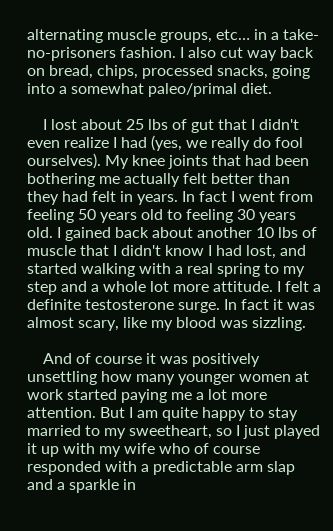alternating muscle groups, etc… in a take-no-prisoners fashion. I also cut way back on bread, chips, processed snacks, going into a somewhat paleo/primal diet.

    I lost about 25 lbs of gut that I didn't even realize I had (yes, we really do fool ourselves). My knee joints that had been bothering me actually felt better than they had felt in years. In fact I went from feeling 50 years old to feeling 30 years old. I gained back about another 10 lbs of muscle that I didn't know I had lost, and started walking with a real spring to my step and a whole lot more attitude. I felt a definite testosterone surge. In fact it was almost scary, like my blood was sizzling.

    And of course it was positively unsettling how many younger women at work started paying me a lot more attention. But I am quite happy to stay married to my sweetheart, so I just played it up with my wife who of course responded with a predictable arm slap and a sparkle in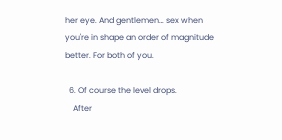her eye. And gentlemen… sex when you're in shape an order of magnitude better. For both of you.

  6. Of course the level drops.
    After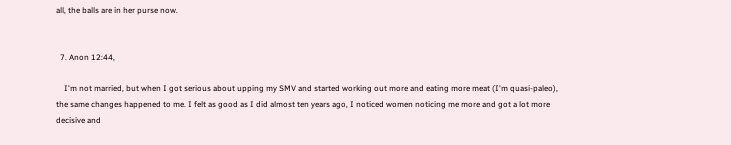all, the balls are in her purse now.


  7. Anon 12:44,

    I'm not married, but when I got serious about upping my SMV and started working out more and eating more meat (I'm quasi-paleo), the same changes happened to me. I felt as good as I did almost ten years ago, I noticed women noticing me more and got a lot more decisive and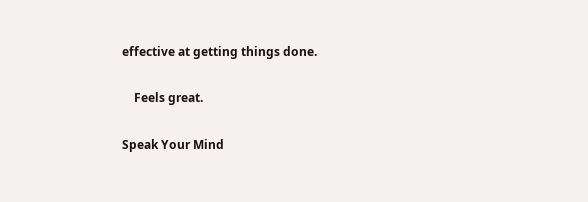effective at getting things done.

    Feels great.

Speak Your Mind